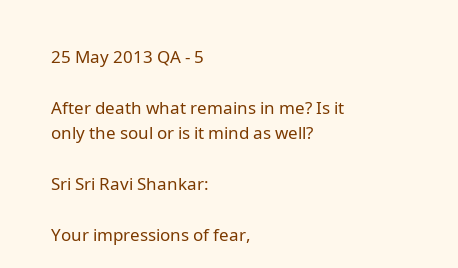25 May 2013 QA - 5

After death what remains in me? Is it only the soul or is it mind as well?

Sri Sri Ravi Shankar:

Your impressions of fear,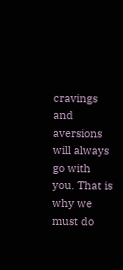cravings and aversions will always go with you. That is why we must do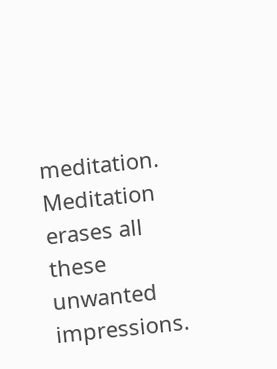meditation. Meditation erases all these unwanted impressions.